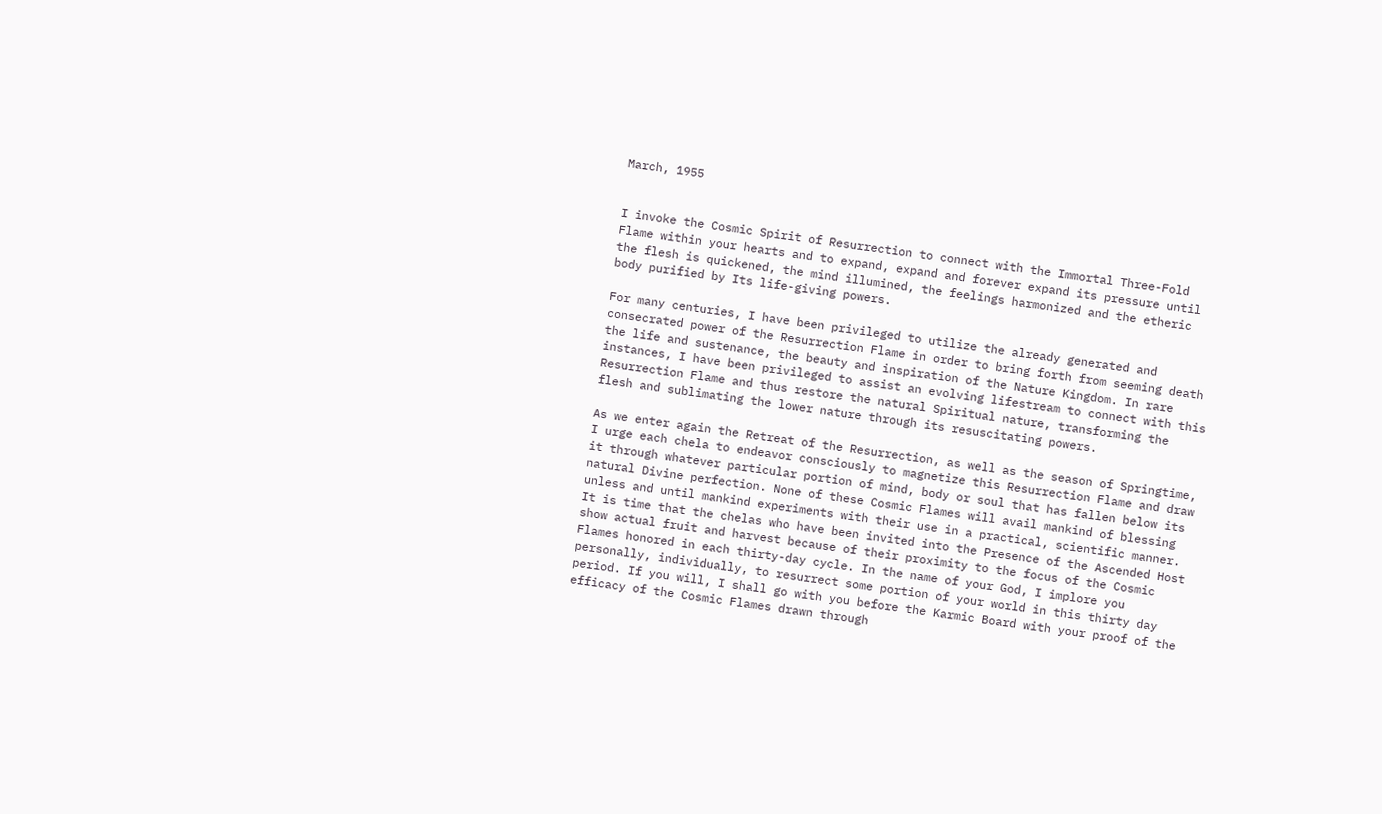March, 1955


I invoke the Cosmic Spirit of Resurrection to connect with the Immortal Three-Fold Flame within your hearts and to expand, expand and forever expand its pressure until the flesh is quickened, the mind illumined, the feelings harmonized and the etheric body purified by Its life-giving powers.

For many centuries, I have been privileged to utilize the already generated and consecrated power of the Resurrection Flame in order to bring forth from seeming death the life and sustenance, the beauty and inspiration of the Nature Kingdom. In rare instances, I have been privileged to assist an evolving lifestream to connect with this Resurrection Flame and thus restore the natural Spiritual nature, transforming the flesh and sublimating the lower nature through its resuscitating powers.

As we enter again the Retreat of the Resurrection, as well as the season of Springtime, I urge each chela to endeavor consciously to magnetize this Resurrection Flame and draw it through whatever particular portion of mind, body or soul that has fallen below its natural Divine perfection. None of these Cosmic Flames will avail mankind of blessing unless and until mankind experiments with their use in a practical, scientific manner. It is time that the chelas who have been invited into the Presence of the Ascended Host show actual fruit and harvest because of their proximity to the focus of the Cosmic Flames honored in each thirty-day cycle. In the name of your God, I implore you personally, individually, to resurrect some portion of your world in this thirty day period. If you will, I shall go with you before the Karmic Board with your proof of the efficacy of the Cosmic Flames drawn through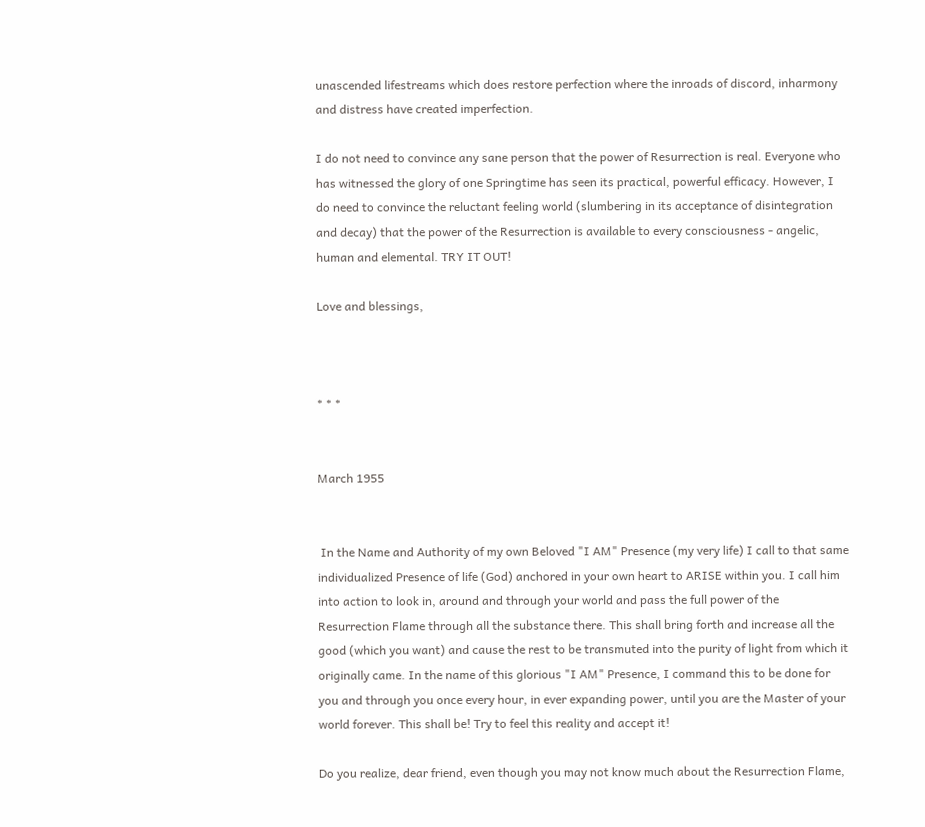unascended lifestreams which does restore perfection where the inroads of discord, inharmony and distress have created imperfection.

I do not need to convince any sane person that the power of Resurrection is real. Everyone who has witnessed the glory of one Springtime has seen its practical, powerful efficacy. However, I do need to convince the reluctant feeling world (slumbering in its acceptance of disintegration and decay) that the power of the Resurrection is available to every consciousness - angelic, human and elemental. TRY IT OUT!

Love and blessings,



* * *


March 1955


 In the Name and Authority of my own Beloved "I AM" Presence (my very life) I call to that same individualized Presence of life (God) anchored in your own heart to ARISE within you. I call him into action to look in, around and through your world and pass the full power of the Resurrection Flame through all the substance there. This shall bring forth and increase all the good (which you want) and cause the rest to be transmuted into the purity of light from which it originally came. In the name of this glorious "I AM" Presence, I command this to be done for you and through you once every hour, in ever expanding power, until you are the Master of your world forever. This shall be! Try to feel this reality and accept it!

Do you realize, dear friend, even though you may not know much about the Resurrection Flame,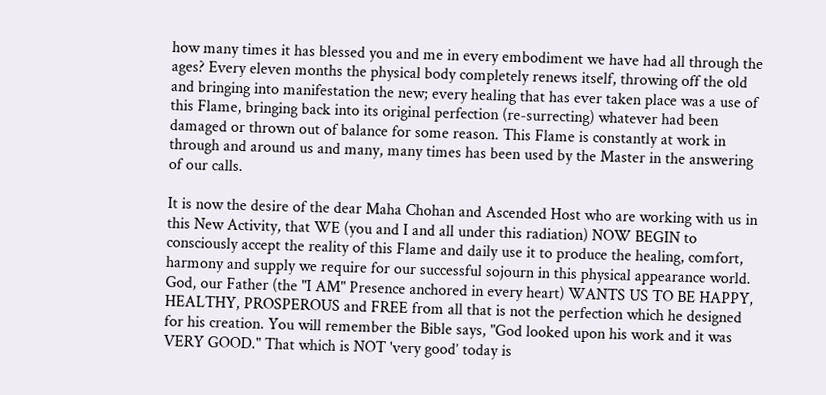how many times it has blessed you and me in every embodiment we have had all through the ages? Every eleven months the physical body completely renews itself, throwing off the old and bringing into manifestation the new; every healing that has ever taken place was a use of this Flame, bringing back into its original perfection (re-surrecting) whatever had been damaged or thrown out of balance for some reason. This Flame is constantly at work in through and around us and many, many times has been used by the Master in the answering of our calls.

It is now the desire of the dear Maha Chohan and Ascended Host who are working with us in this New Activity, that WE (you and I and all under this radiation) NOW BEGIN to consciously accept the reality of this Flame and daily use it to produce the healing, comfort, harmony and supply we require for our successful sojourn in this physical appearance world. God, our Father (the "I AM" Presence anchored in every heart) WANTS US TO BE HAPPY, HEALTHY, PROSPEROUS and FREE from all that is not the perfection which he designed for his creation. You will remember the Bible says, "God looked upon his work and it was VERY GOOD." That which is NOT 'very good’ today is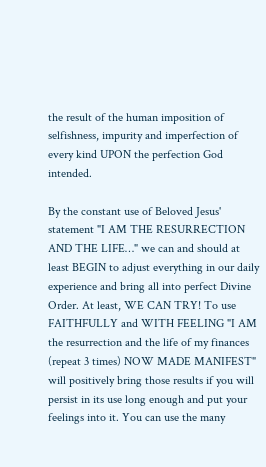the result of the human imposition of selfishness, impurity and imperfection of every kind UPON the perfection God intended.

By the constant use of Beloved Jesus' statement "I AM THE RESURRECTION AND THE LIFE…" we can and should at least BEGIN to adjust everything in our daily experience and bring all into perfect Divine Order. At least, WE CAN TRY! To use FAITHFULLY and WITH FEELING "I AM the resurrection and the life of my finances (repeat 3 times) NOW MADE MANIFEST" will positively bring those results if you will persist in its use long enough and put your feelings into it. You can use the many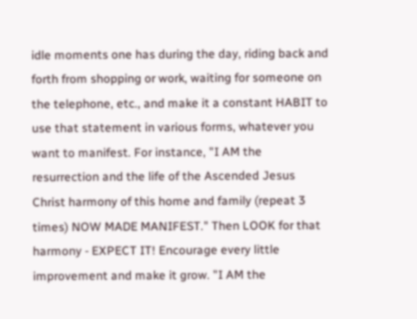idle moments one has during the day, riding back and forth from shopping or work, waiting for someone on the telephone, etc., and make it a constant HABIT to use that statement in various forms, whatever you want to manifest. For instance, "I AM the resurrection and the life of the Ascended Jesus Christ harmony of this home and family (repeat 3 times) NOW MADE MANIFEST." Then LOOK for that harmony - EXPECT IT! Encourage every little improvement and make it grow. "I AM the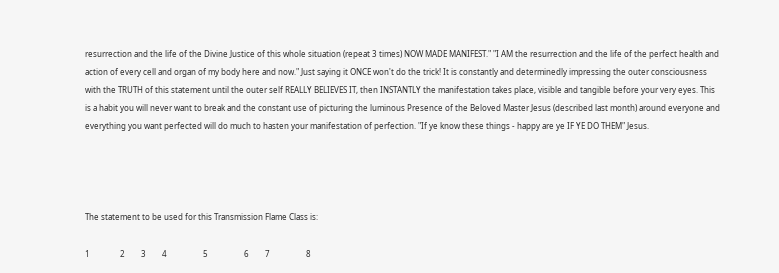resurrection and the life of the Divine Justice of this whole situation (repeat 3 times) NOW MADE MANIFEST." "I AM the resurrection and the life of the perfect health and action of every cell and organ of my body here and now." Just saying it ONCE won't do the trick! It is constantly and determinedly impressing the outer consciousness with the TRUTH of this statement until the outer self REALLY BELIEVES IT, then INSTANTLY the manifestation takes place, visible and tangible before your very eyes. This is a habit you will never want to break and the constant use of picturing the luminous Presence of the Beloved Master Jesus (described last month) around everyone and everything you want perfected will do much to hasten your manifestation of perfection. "If ye know these things - happy are ye IF YE DO THEM" Jesus.




The statement to be used for this Transmission Flame Class is:

1               2        3        4                  5                  6        7                  8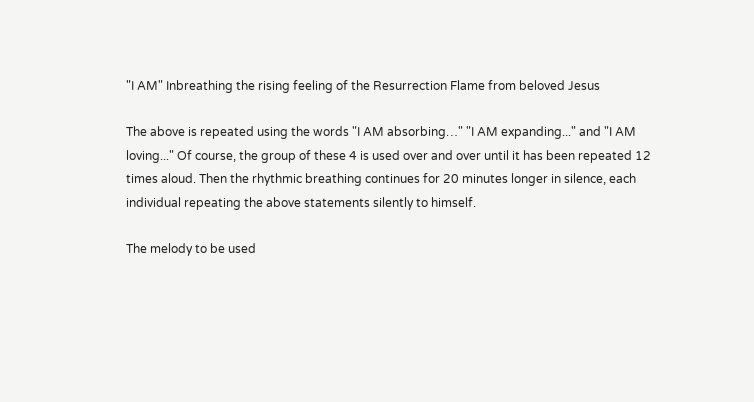"I AM" Inbreathing the rising feeling of the Resurrection Flame from beloved Jesus

The above is repeated using the words "I AM absorbing…" "I AM expanding..." and "I AM loving..." Of course, the group of these 4 is used over and over until it has been repeated 12 times aloud. Then the rhythmic breathing continues for 20 minutes longer in silence, each individual repeating the above statements silently to himself.

The melody to be used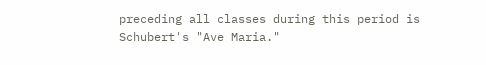preceding all classes during this period is Schubert's "Ave Maria."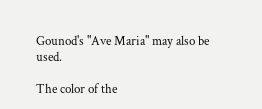Gounod's "Ave Maria" may also be used.

The color of the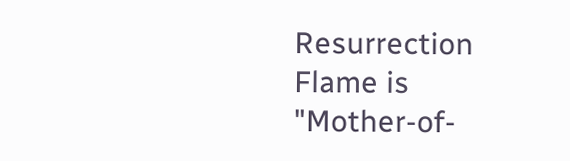Resurrection Flame is "Mother-of-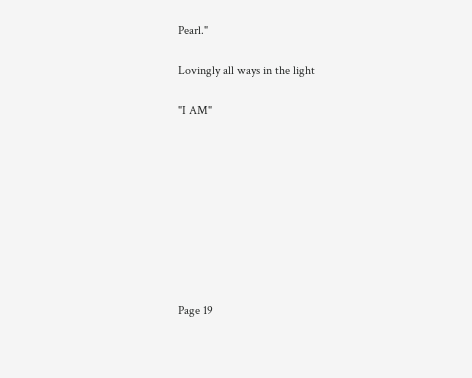Pearl."

Lovingly all ways in the light

"I AM"









Page 19